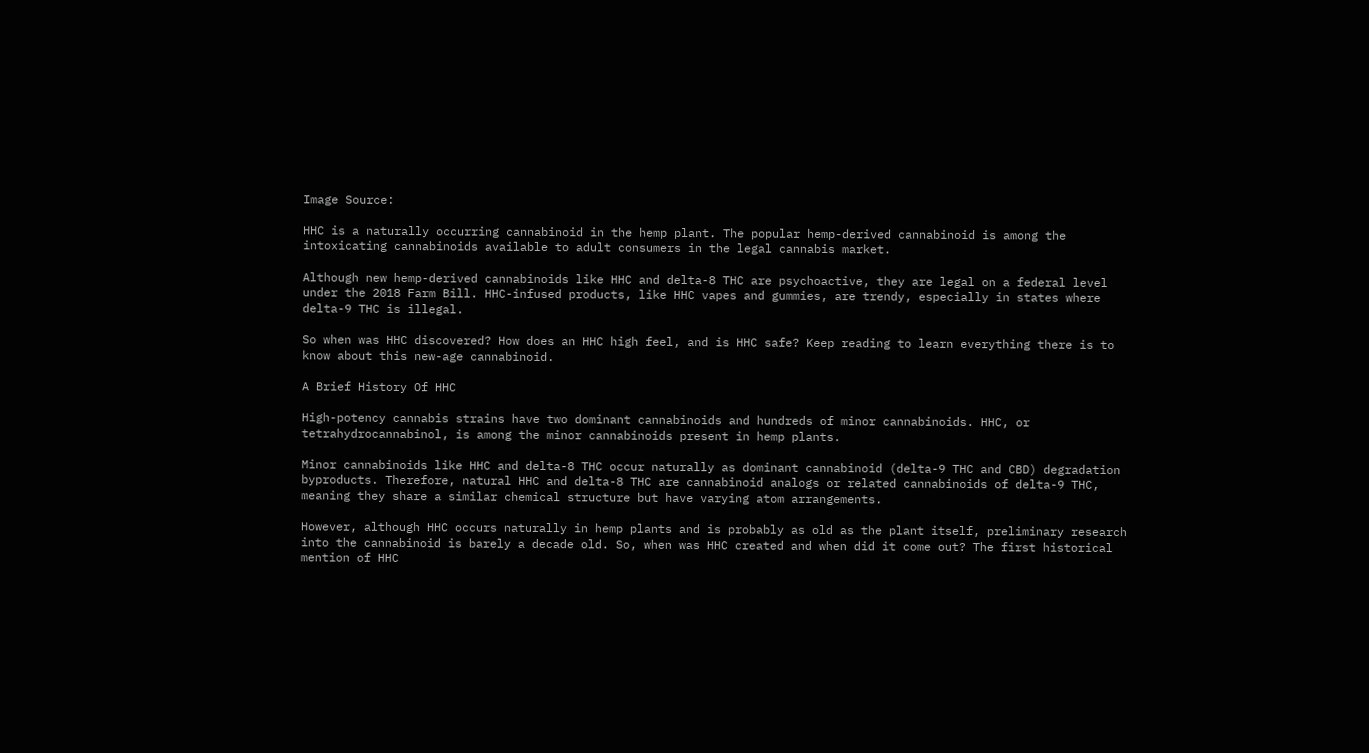Image Source:

HHC is a naturally occurring cannabinoid in the hemp plant. The popular hemp-derived cannabinoid is among the intoxicating cannabinoids available to adult consumers in the legal cannabis market.

Although new hemp-derived cannabinoids like HHC and delta-8 THC are psychoactive, they are legal on a federal level under the 2018 Farm Bill. HHC-infused products, like HHC vapes and gummies, are trendy, especially in states where delta-9 THC is illegal.

So when was HHC discovered? How does an HHC high feel, and is HHC safe? Keep reading to learn everything there is to know about this new-age cannabinoid.

A Brief History Of HHC

High-potency cannabis strains have two dominant cannabinoids and hundreds of minor cannabinoids. HHC, or tetrahydrocannabinol, is among the minor cannabinoids present in hemp plants.

Minor cannabinoids like HHC and delta-8 THC occur naturally as dominant cannabinoid (delta-9 THC and CBD) degradation byproducts. Therefore, natural HHC and delta-8 THC are cannabinoid analogs or related cannabinoids of delta-9 THC, meaning they share a similar chemical structure but have varying atom arrangements.

However, although HHC occurs naturally in hemp plants and is probably as old as the plant itself, preliminary research into the cannabinoid is barely a decade old. So, when was HHC created and when did it come out? The first historical mention of HHC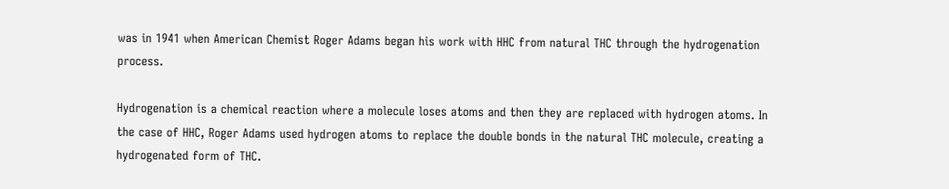was in 1941 when American Chemist Roger Adams began his work with HHC from natural THC through the hydrogenation process.

Hydrogenation is a chemical reaction where a molecule loses atoms and then they are replaced with hydrogen atoms. In the case of HHC, Roger Adams used hydrogen atoms to replace the double bonds in the natural THC molecule, creating a hydrogenated form of THC.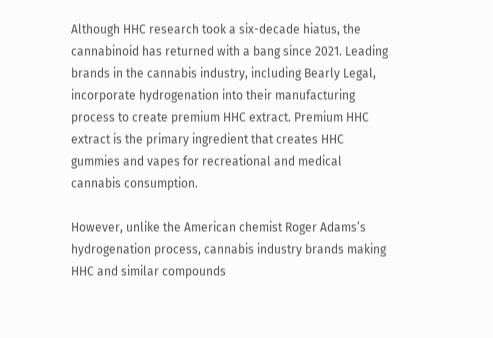Although HHC research took a six-decade hiatus, the cannabinoid has returned with a bang since 2021. Leading brands in the cannabis industry, including Bearly Legal, incorporate hydrogenation into their manufacturing process to create premium HHC extract. Premium HHC extract is the primary ingredient that creates HHC gummies and vapes for recreational and medical cannabis consumption.

However, unlike the American chemist Roger Adams’s hydrogenation process, cannabis industry brands making HHC and similar compounds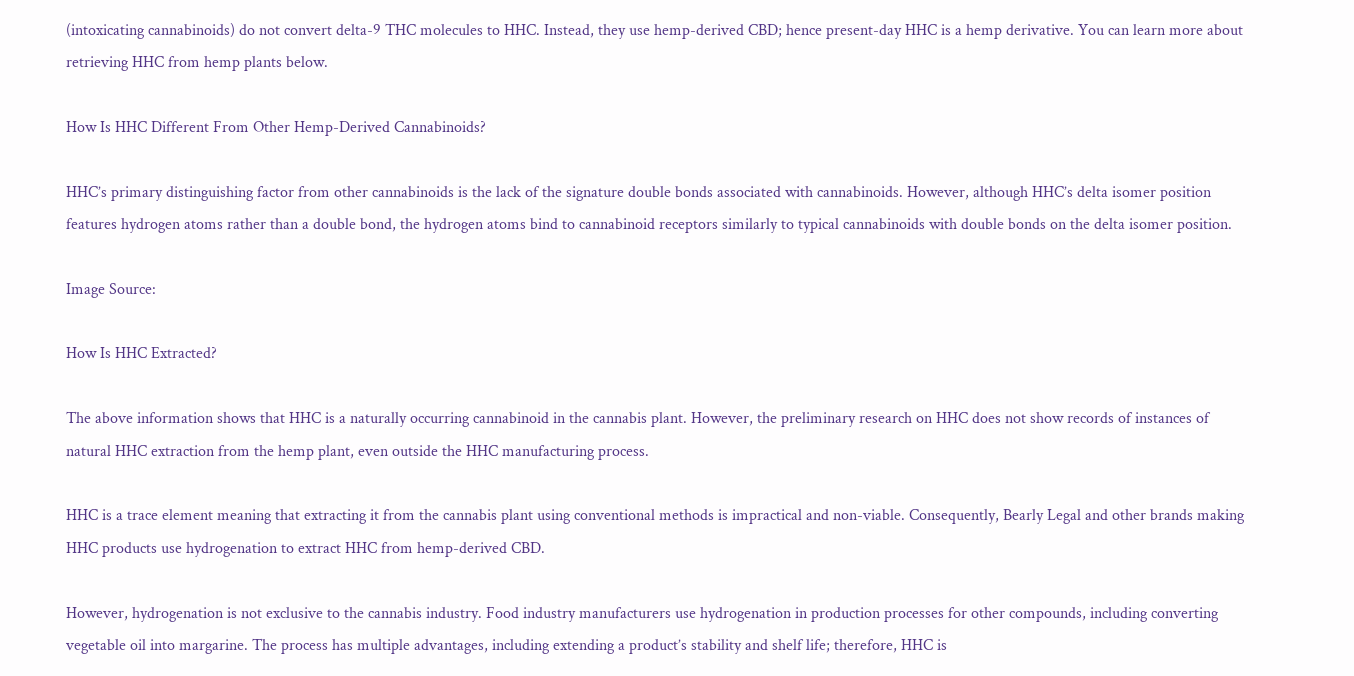(intoxicating cannabinoids) do not convert delta-9 THC molecules to HHC. Instead, they use hemp-derived CBD; hence present-day HHC is a hemp derivative. You can learn more about retrieving HHC from hemp plants below.

How Is HHC Different From Other Hemp-Derived Cannabinoids?

HHC’s primary distinguishing factor from other cannabinoids is the lack of the signature double bonds associated with cannabinoids. However, although HHC’s delta isomer position features hydrogen atoms rather than a double bond, the hydrogen atoms bind to cannabinoid receptors similarly to typical cannabinoids with double bonds on the delta isomer position.

Image Source:

How Is HHC Extracted?

The above information shows that HHC is a naturally occurring cannabinoid in the cannabis plant. However, the preliminary research on HHC does not show records of instances of natural HHC extraction from the hemp plant, even outside the HHC manufacturing process.

HHC is a trace element meaning that extracting it from the cannabis plant using conventional methods is impractical and non-viable. Consequently, Bearly Legal and other brands making HHC products use hydrogenation to extract HHC from hemp-derived CBD.

However, hydrogenation is not exclusive to the cannabis industry. Food industry manufacturers use hydrogenation in production processes for other compounds, including converting vegetable oil into margarine. The process has multiple advantages, including extending a product’s stability and shelf life; therefore, HHC is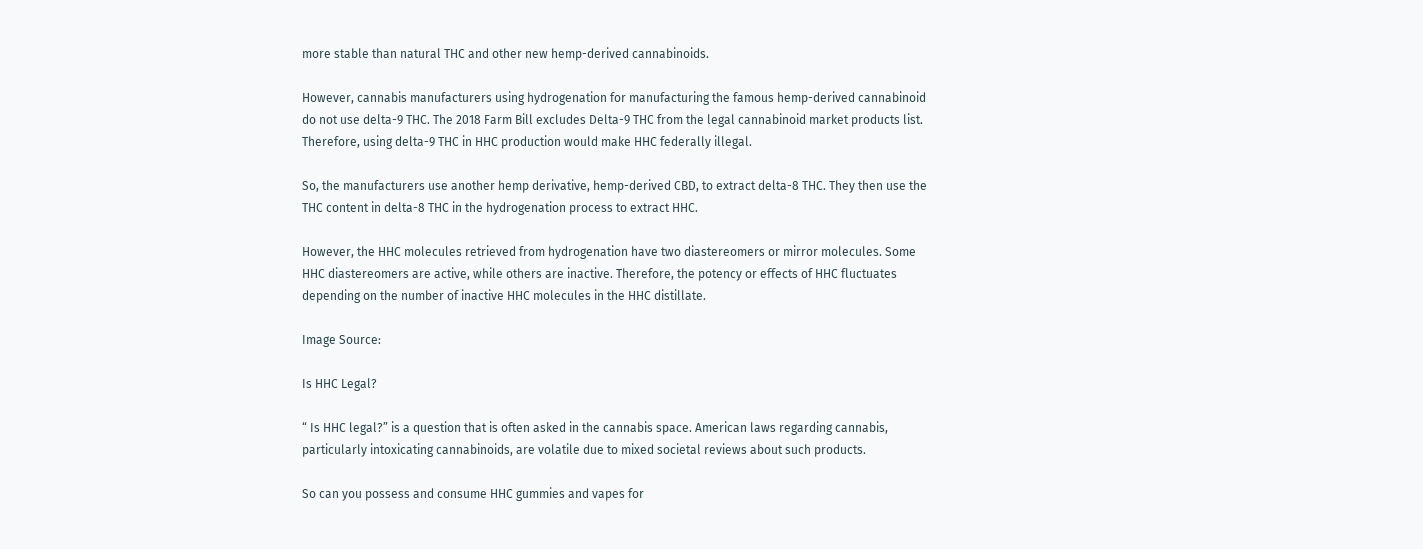more stable than natural THC and other new hemp-derived cannabinoids.

However, cannabis manufacturers using hydrogenation for manufacturing the famous hemp-derived cannabinoid do not use delta-9 THC. The 2018 Farm Bill excludes Delta-9 THC from the legal cannabinoid market products list. Therefore, using delta-9 THC in HHC production would make HHC federally illegal.

So, the manufacturers use another hemp derivative, hemp-derived CBD, to extract delta-8 THC. They then use the THC content in delta-8 THC in the hydrogenation process to extract HHC.

However, the HHC molecules retrieved from hydrogenation have two diastereomers or mirror molecules. Some HHC diastereomers are active, while others are inactive. Therefore, the potency or effects of HHC fluctuates depending on the number of inactive HHC molecules in the HHC distillate.

Image Source:

Is HHC Legal?

“ Is HHC legal?” is a question that is often asked in the cannabis space. American laws regarding cannabis, particularly intoxicating cannabinoids, are volatile due to mixed societal reviews about such products.

So can you possess and consume HHC gummies and vapes for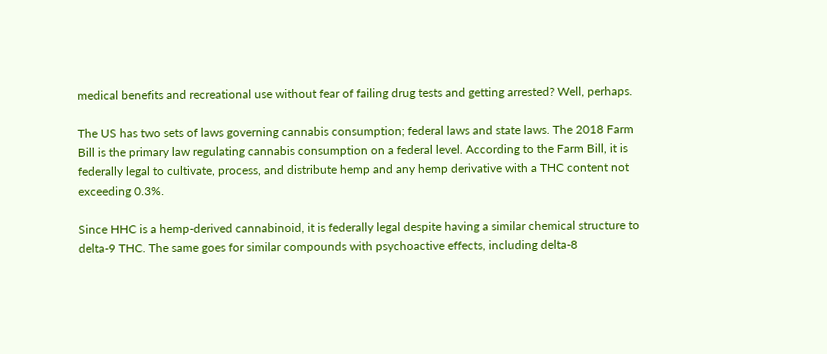medical benefits and recreational use without fear of failing drug tests and getting arrested? Well, perhaps.

The US has two sets of laws governing cannabis consumption; federal laws and state laws. The 2018 Farm  Bill is the primary law regulating cannabis consumption on a federal level. According to the Farm Bill, it is federally legal to cultivate, process, and distribute hemp and any hemp derivative with a THC content not exceeding 0.3%.

Since HHC is a hemp-derived cannabinoid, it is federally legal despite having a similar chemical structure to delta-9 THC. The same goes for similar compounds with psychoactive effects, including delta-8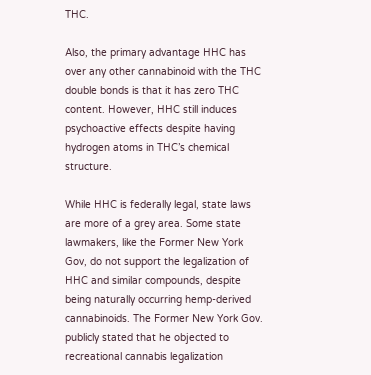THC.

Also, the primary advantage HHC has over any other cannabinoid with the THC double bonds is that it has zero THC content. However, HHC still induces psychoactive effects despite having hydrogen atoms in THC’s chemical structure.

While HHC is federally legal, state laws are more of a grey area. Some state lawmakers, like the Former New York Gov, do not support the legalization of HHC and similar compounds, despite being naturally occurring hemp-derived cannabinoids. The Former New York Gov. publicly stated that he objected to recreational cannabis legalization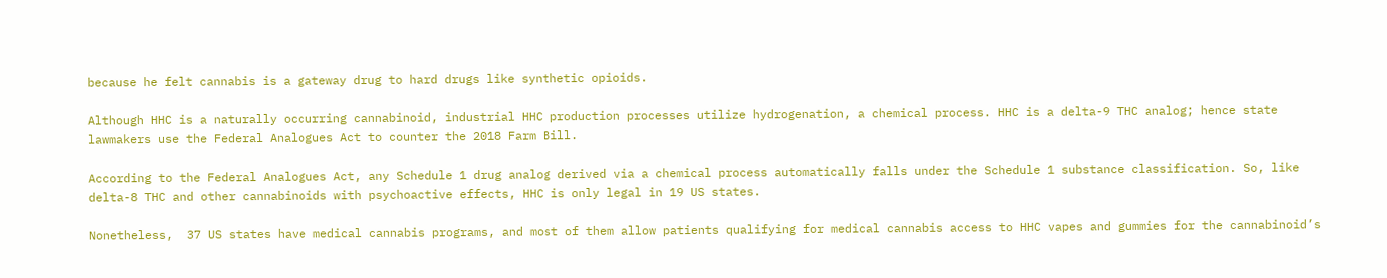because he felt cannabis is a gateway drug to hard drugs like synthetic opioids.

Although HHC is a naturally occurring cannabinoid, industrial HHC production processes utilize hydrogenation, a chemical process. HHC is a delta-9 THC analog; hence state lawmakers use the Federal Analogues Act to counter the 2018 Farm Bill.

According to the Federal Analogues Act, any Schedule 1 drug analog derived via a chemical process automatically falls under the Schedule 1 substance classification. So, like delta-8 THC and other cannabinoids with psychoactive effects, HHC is only legal in 19 US states.

Nonetheless,  37 US states have medical cannabis programs, and most of them allow patients qualifying for medical cannabis access to HHC vapes and gummies for the cannabinoid’s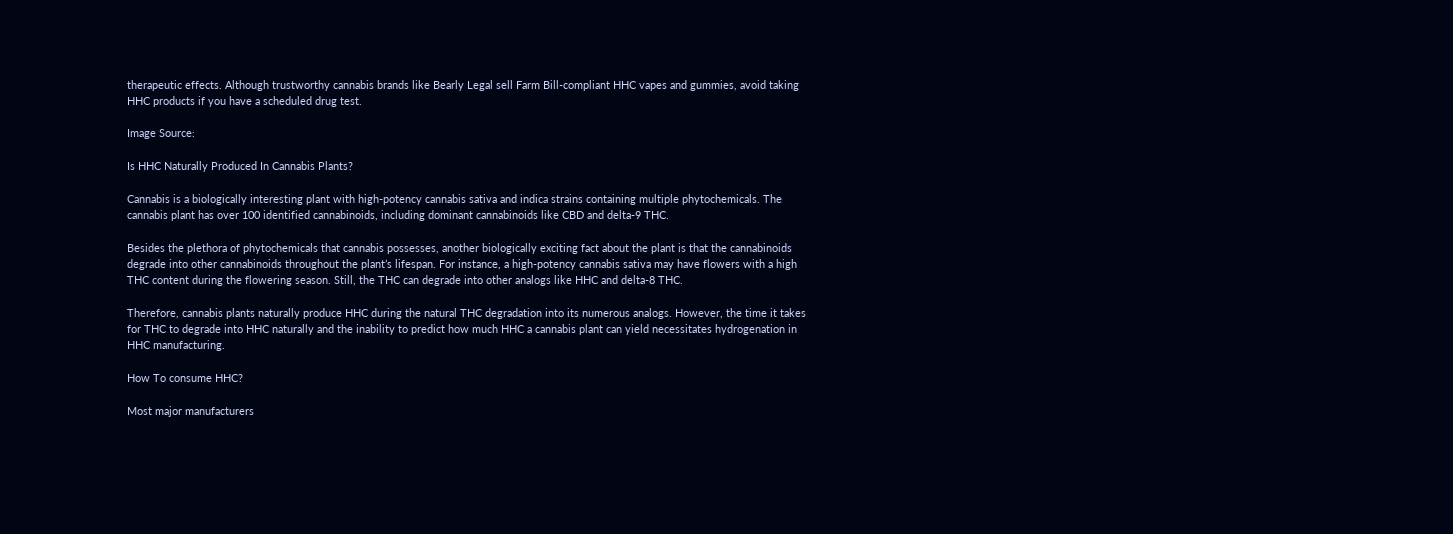therapeutic effects. Although trustworthy cannabis brands like Bearly Legal sell Farm Bill-compliant HHC vapes and gummies, avoid taking HHC products if you have a scheduled drug test.

Image Source:

Is HHC Naturally Produced In Cannabis Plants?

Cannabis is a biologically interesting plant with high-potency cannabis sativa and indica strains containing multiple phytochemicals. The cannabis plant has over 100 identified cannabinoids, including dominant cannabinoids like CBD and delta-9 THC.

Besides the plethora of phytochemicals that cannabis possesses, another biologically exciting fact about the plant is that the cannabinoids degrade into other cannabinoids throughout the plant’s lifespan. For instance, a high-potency cannabis sativa may have flowers with a high THC content during the flowering season. Still, the THC can degrade into other analogs like HHC and delta-8 THC.

Therefore, cannabis plants naturally produce HHC during the natural THC degradation into its numerous analogs. However, the time it takes for THC to degrade into HHC naturally and the inability to predict how much HHC a cannabis plant can yield necessitates hydrogenation in HHC manufacturing.

How To consume HHC?

Most major manufacturers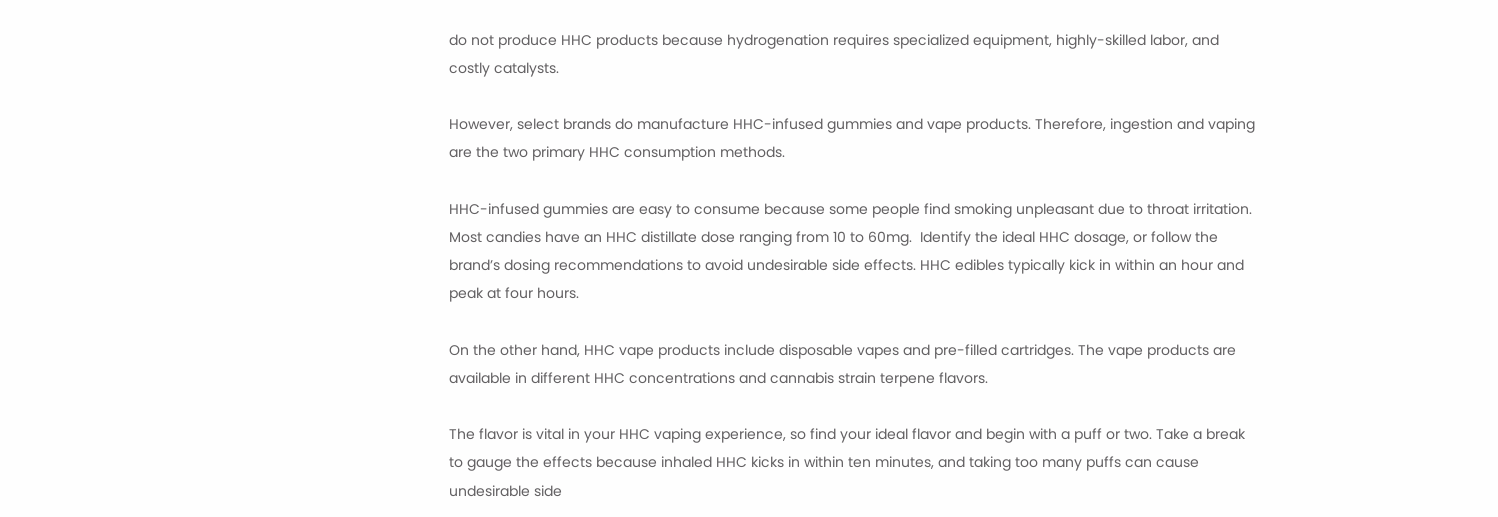do not produce HHC products because hydrogenation requires specialized equipment, highly-skilled labor, and costly catalysts.

However, select brands do manufacture HHC-infused gummies and vape products. Therefore, ingestion and vaping are the two primary HHC consumption methods.

HHC-infused gummies are easy to consume because some people find smoking unpleasant due to throat irritation. Most candies have an HHC distillate dose ranging from 10 to 60mg.  Identify the ideal HHC dosage, or follow the brand’s dosing recommendations to avoid undesirable side effects. HHC edibles typically kick in within an hour and peak at four hours.

On the other hand, HHC vape products include disposable vapes and pre-filled cartridges. The vape products are available in different HHC concentrations and cannabis strain terpene flavors.

The flavor is vital in your HHC vaping experience, so find your ideal flavor and begin with a puff or two. Take a break to gauge the effects because inhaled HHC kicks in within ten minutes, and taking too many puffs can cause undesirable side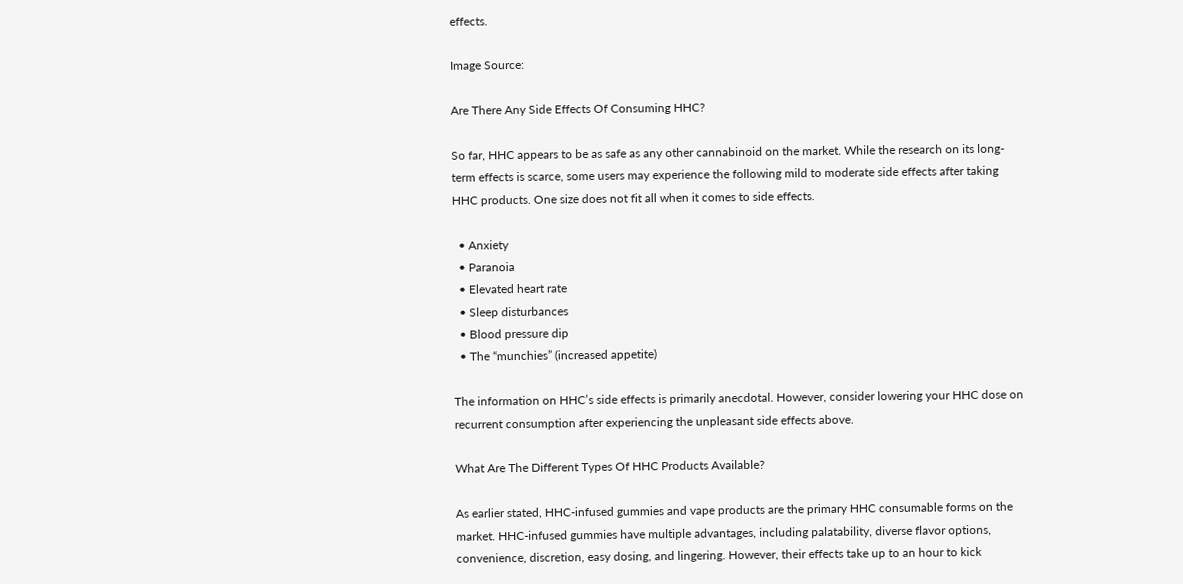effects.

Image Source:

Are There Any Side Effects Of Consuming HHC?

So far, HHC appears to be as safe as any other cannabinoid on the market. While the research on its long-term effects is scarce, some users may experience the following mild to moderate side effects after taking HHC products. One size does not fit all when it comes to side effects.

  • Anxiety
  • Paranoia
  • Elevated heart rate
  • Sleep disturbances
  • Blood pressure dip
  • The “munchies” (increased appetite)

The information on HHC’s side effects is primarily anecdotal. However, consider lowering your HHC dose on recurrent consumption after experiencing the unpleasant side effects above.

What Are The Different Types Of HHC Products Available?

As earlier stated, HHC-infused gummies and vape products are the primary HHC consumable forms on the market. HHC-infused gummies have multiple advantages, including palatability, diverse flavor options, convenience, discretion, easy dosing, and lingering. However, their effects take up to an hour to kick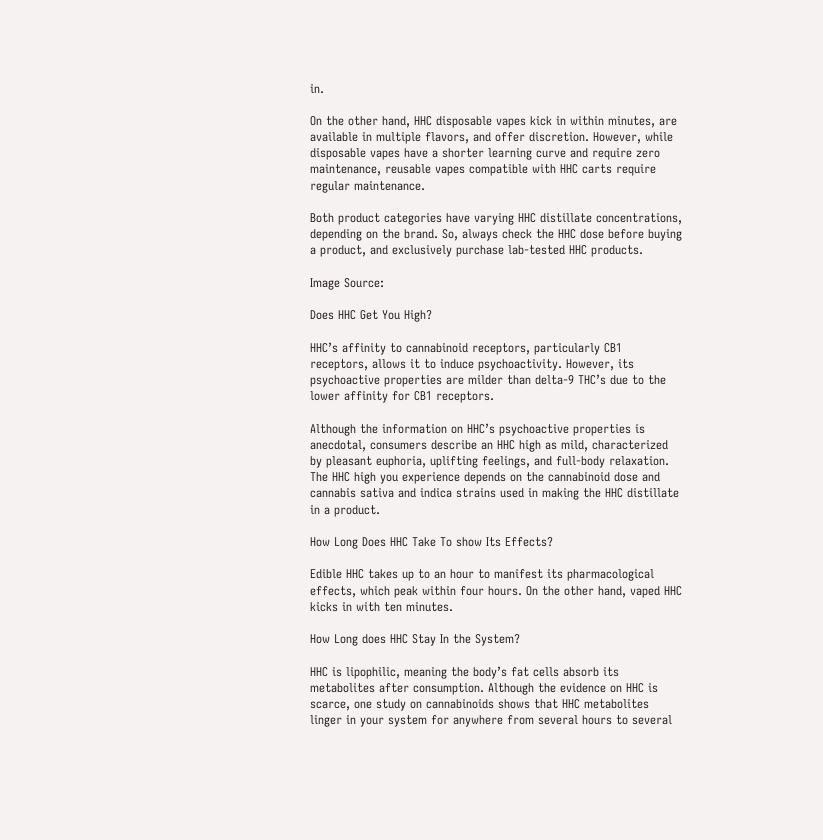in.

On the other hand, HHC disposable vapes kick in within minutes, are available in multiple flavors, and offer discretion. However, while disposable vapes have a shorter learning curve and require zero maintenance, reusable vapes compatible with HHC carts require regular maintenance.

Both product categories have varying HHC distillate concentrations, depending on the brand. So, always check the HHC dose before buying a product, and exclusively purchase lab-tested HHC products.

Image Source:

Does HHC Get You High?

HHC’s affinity to cannabinoid receptors, particularly CB1 receptors, allows it to induce psychoactivity. However, its psychoactive properties are milder than delta-9 THC’s due to the lower affinity for CB1 receptors.

Although the information on HHC’s psychoactive properties is anecdotal, consumers describe an HHC high as mild, characterized by pleasant euphoria, uplifting feelings, and full-body relaxation. The HHC high you experience depends on the cannabinoid dose and cannabis sativa and indica strains used in making the HHC distillate in a product.

How Long Does HHC Take To show Its Effects?

Edible HHC takes up to an hour to manifest its pharmacological effects, which peak within four hours. On the other hand, vaped HHC kicks in with ten minutes.

How Long does HHC Stay In the System?

HHC is lipophilic, meaning the body’s fat cells absorb its metabolites after consumption. Although the evidence on HHC is scarce, one study on cannabinoids shows that HHC metabolites linger in your system for anywhere from several hours to several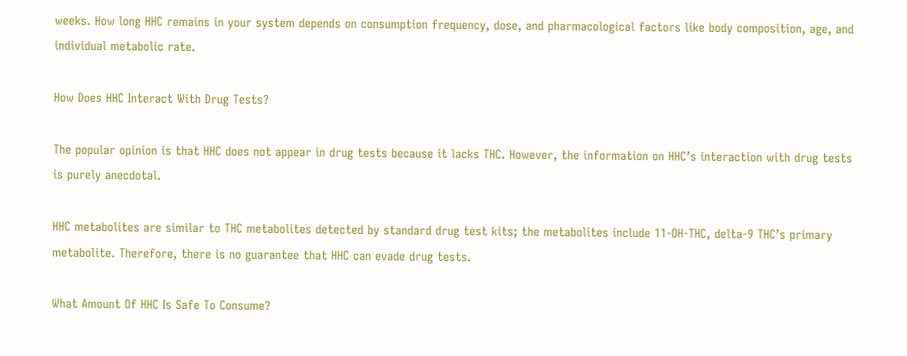weeks. How long HHC remains in your system depends on consumption frequency, dose, and pharmacological factors like body composition, age, and individual metabolic rate.

How Does HHC Interact With Drug Tests?

The popular opinion is that HHC does not appear in drug tests because it lacks THC. However, the information on HHC’s interaction with drug tests is purely anecdotal.

HHC metabolites are similar to THC metabolites detected by standard drug test kits; the metabolites include 11-OH-THC, delta-9 THC’s primary metabolite. Therefore, there is no guarantee that HHC can evade drug tests.

What Amount Of HHC Is Safe To Consume?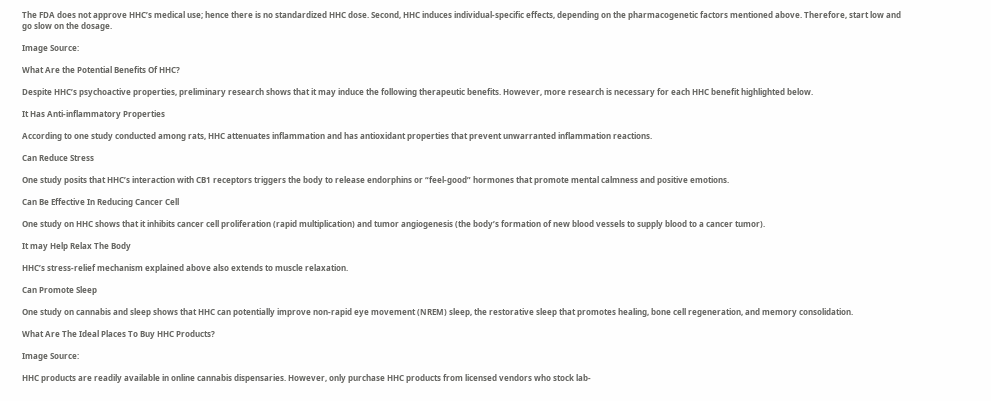The FDA does not approve HHC’s medical use; hence there is no standardized HHC dose. Second, HHC induces individual-specific effects, depending on the pharmacogenetic factors mentioned above. Therefore, start low and go slow on the dosage.

Image Source:

What Are the Potential Benefits Of HHC?

Despite HHC’s psychoactive properties, preliminary research shows that it may induce the following therapeutic benefits. However, more research is necessary for each HHC benefit highlighted below.

It Has Anti-inflammatory Properties

According to one study conducted among rats, HHC attenuates inflammation and has antioxidant properties that prevent unwarranted inflammation reactions.

Can Reduce Stress

One study posits that HHC’s interaction with CB1 receptors triggers the body to release endorphins or “feel-good” hormones that promote mental calmness and positive emotions.

Can Be Effective In Reducing Cancer Cell

One study on HHC shows that it inhibits cancer cell proliferation (rapid multiplication) and tumor angiogenesis (the body’s formation of new blood vessels to supply blood to a cancer tumor).

It may Help Relax The Body

HHC’s stress-relief mechanism explained above also extends to muscle relaxation.

Can Promote Sleep

One study on cannabis and sleep shows that HHC can potentially improve non-rapid eye movement (NREM) sleep, the restorative sleep that promotes healing, bone cell regeneration, and memory consolidation.

What Are The Ideal Places To Buy HHC Products?

Image Source:

HHC products are readily available in online cannabis dispensaries. However, only purchase HHC products from licensed vendors who stock lab-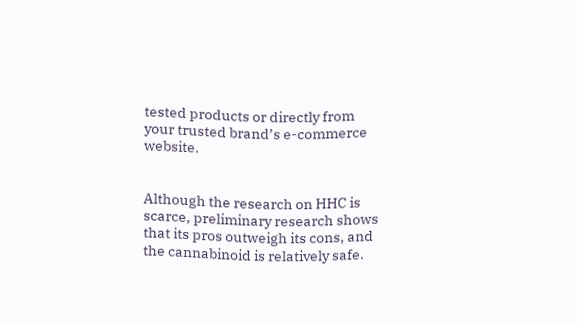tested products or directly from your trusted brand’s e-commerce website.


Although the research on HHC is scarce, preliminary research shows that its pros outweigh its cons, and the cannabinoid is relatively safe.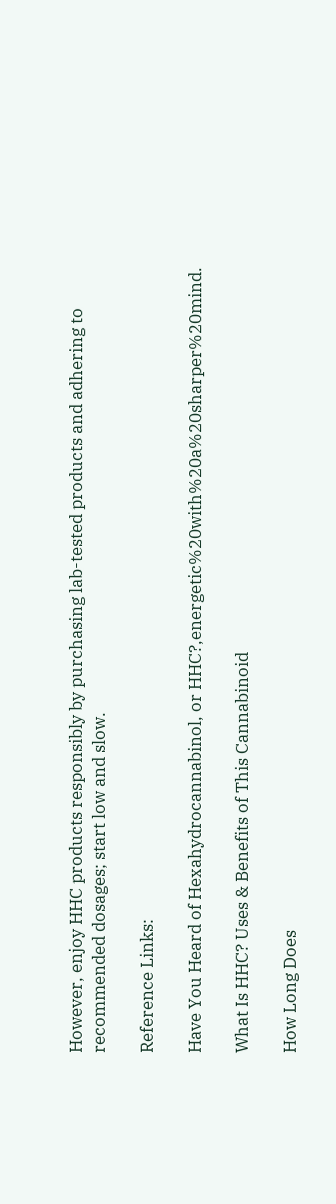However, enjoy HHC products responsibly by purchasing lab-tested products and adhering to recommended dosages; start low and slow.

Reference Links:

Have You Heard of Hexahydrocannabinol, or HHC?,energetic%20with%20a%20sharper%20mind.

What Is HHC? Uses & Benefits of This Cannabinoid

How Long Does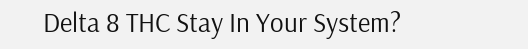Delta 8 THC Stay In Your System?